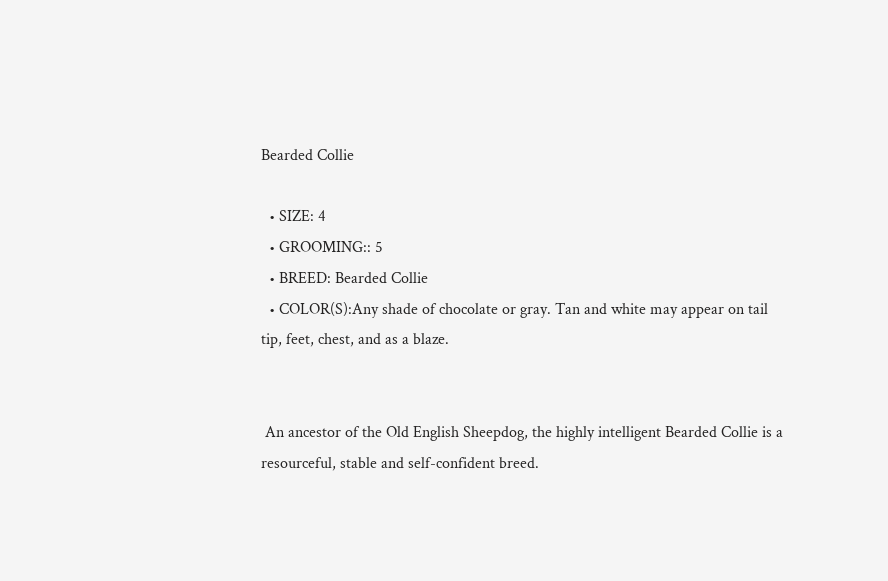Bearded Collie

  • SIZE: 4
  • GROOMING:: 5
  • BREED: Bearded Collie
  • COLOR(S):Any shade of chocolate or gray. Tan and white may appear on tail tip, feet, chest, and as a blaze.


 An ancestor of the Old English Sheepdog, the highly intelligent Bearded Collie is a resourceful, stable and self-confident breed.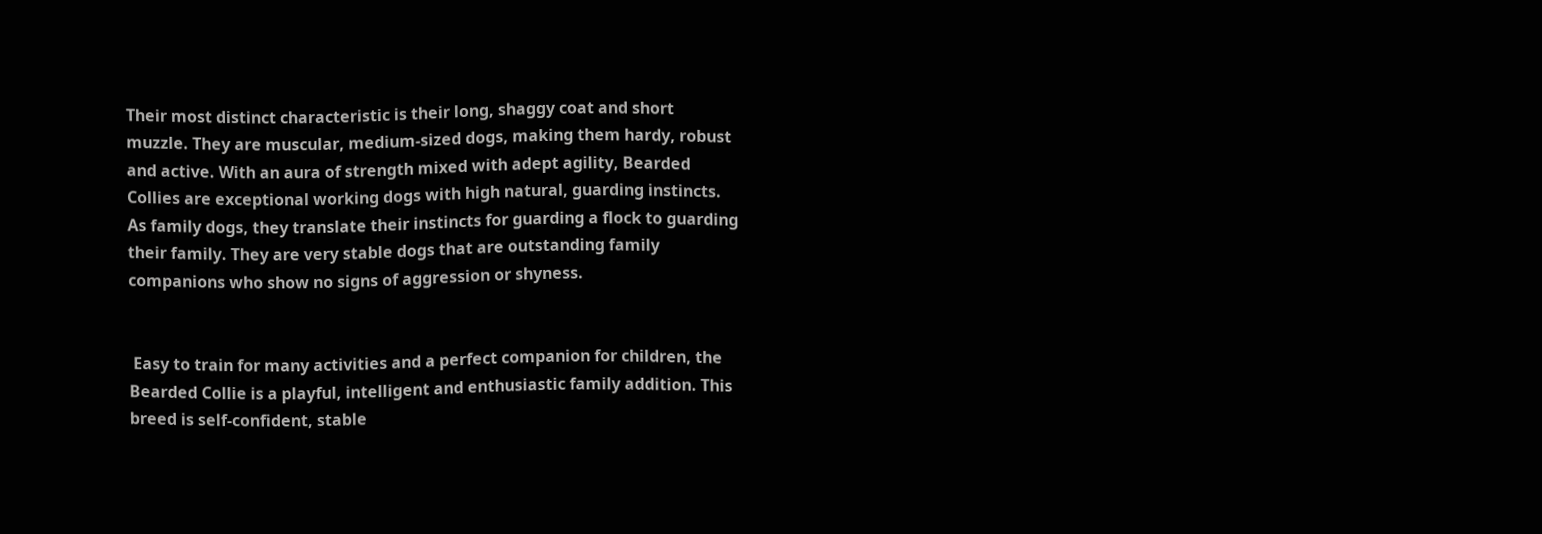Their most distinct characteristic is their long, shaggy coat and short muzzle. They are muscular, medium-sized dogs, making them hardy, robust and active. With an aura of strength mixed with adept agility, Bearded Collies are exceptional working dogs with high natural, guarding instincts. As family dogs, they translate their instincts for guarding a flock to guarding their family. They are very stable dogs that are outstanding family companions who show no signs of aggression or shyness.


 Easy to train for many activities and a perfect companion for children, the Bearded Collie is a playful, intelligent and enthusiastic family addition. This breed is self-confident, stable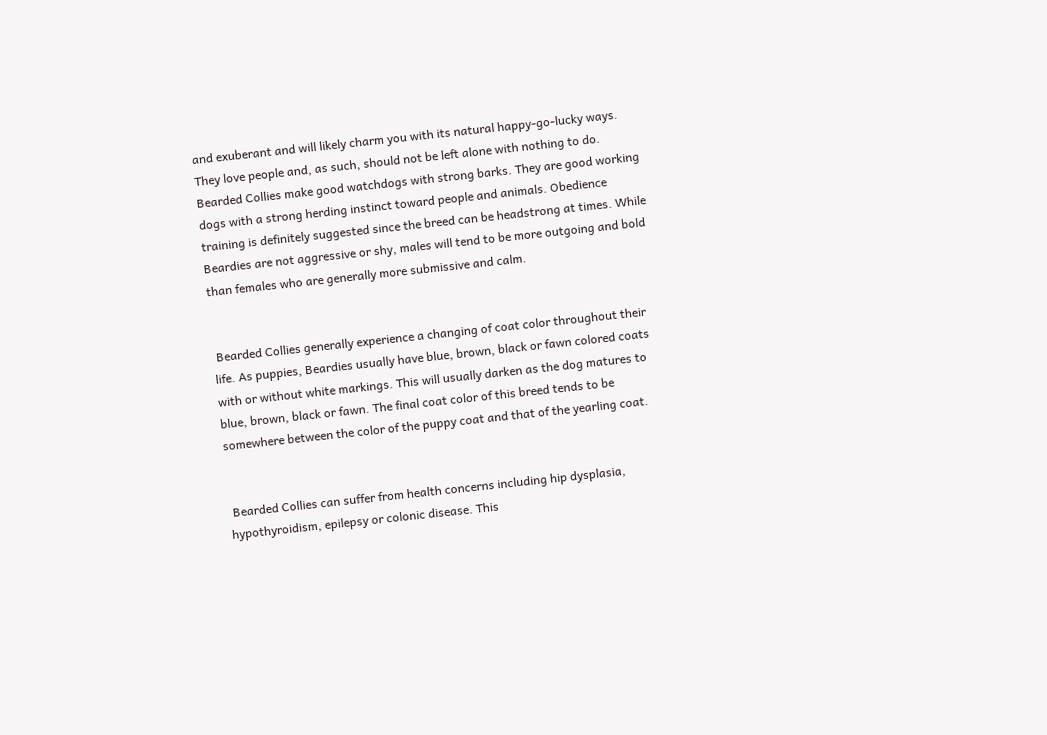and exuberant and will likely charm you with its natural happy-go-lucky ways. They love people and, as such, should not be left alone with nothing to do. Bearded Collies make good watchdogs with strong barks. They are good working dogs with a strong herding instinct toward people and animals. Obedience training is definitely suggested since the breed can be headstrong at times. While Beardies are not aggressive or shy, males will tend to be more outgoing and bold than females who are generally more submissive and calm.


 Bearded Collies generally experience a changing of coat color throughout their life. As puppies, Beardies usually have blue, brown, black or fawn colored coats with or without white markings. This will usually darken as the dog matures to blue, brown, black or fawn. The final coat color of this breed tends to be somewhere between the color of the puppy coat and that of the yearling coat.


 Bearded Collies can suffer from health concerns including hip dysplasia, hypothyroidism, epilepsy or colonic disease. This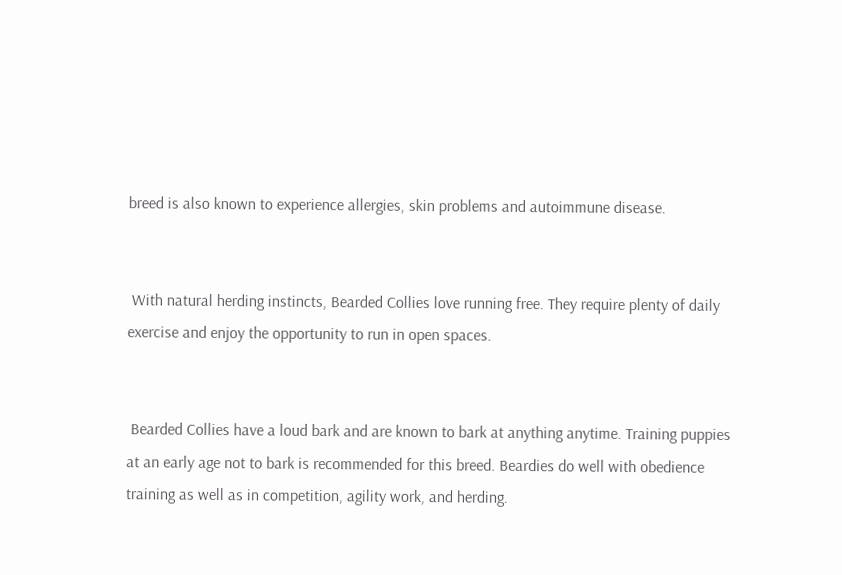breed is also known to experience allergies, skin problems and autoimmune disease.


 With natural herding instincts, Bearded Collies love running free. They require plenty of daily exercise and enjoy the opportunity to run in open spaces.


 Bearded Collies have a loud bark and are known to bark at anything anytime. Training puppies at an early age not to bark is recommended for this breed. Beardies do well with obedience training as well as in competition, agility work, and herding.